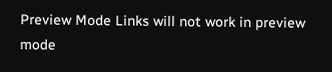Preview Mode Links will not work in preview mode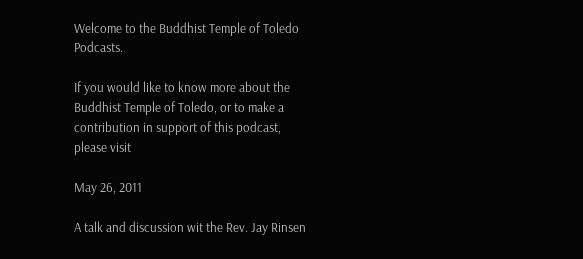Welcome to the Buddhist Temple of Toledo Podcasts.

If you would like to know more about the Buddhist Temple of Toledo, or to make a contribution in support of this podcast, please visit

May 26, 2011

A talk and discussion wit the Rev. Jay Rinsen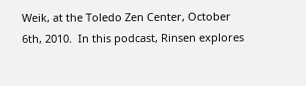Weik, at the Toledo Zen Center, October 6th, 2010.  In this podcast, Rinsen explores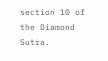section 10 of the Diamond Sutra.